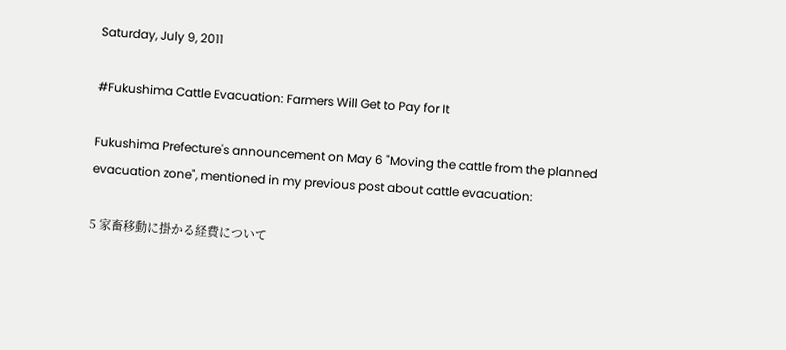Saturday, July 9, 2011

#Fukushima Cattle Evacuation: Farmers Will Get to Pay for It

Fukushima Prefecture's announcement on May 6 "Moving the cattle from the planned evacuation zone", mentioned in my previous post about cattle evacuation:

5 家畜移動に掛かる経費について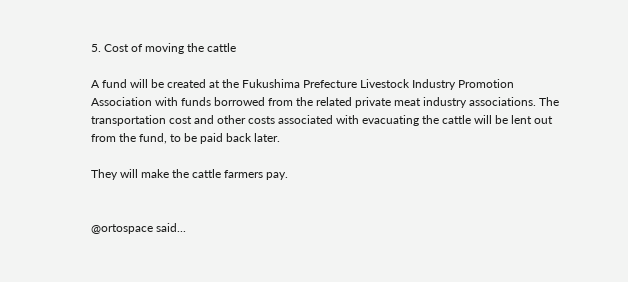5. Cost of moving the cattle

A fund will be created at the Fukushima Prefecture Livestock Industry Promotion Association with funds borrowed from the related private meat industry associations. The transportation cost and other costs associated with evacuating the cattle will be lent out from the fund, to be paid back later.

They will make the cattle farmers pay.


@ortospace said...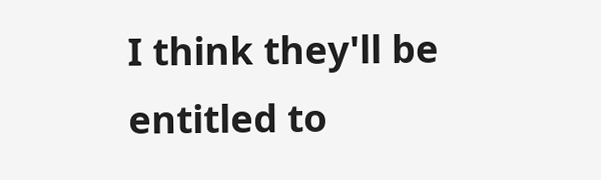I think they'll be entitled to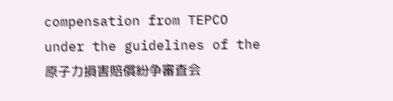compensation from TEPCO under the guidelines of the 原子力損害賠償紛争審査会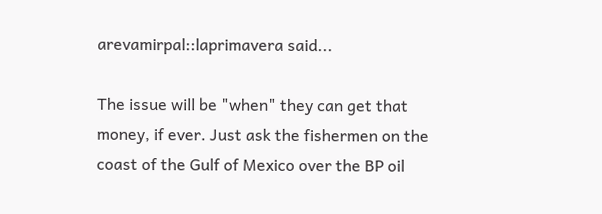arevamirpal::laprimavera said...

The issue will be "when" they can get that money, if ever. Just ask the fishermen on the coast of the Gulf of Mexico over the BP oil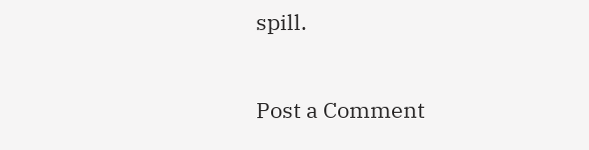spill.

Post a Comment